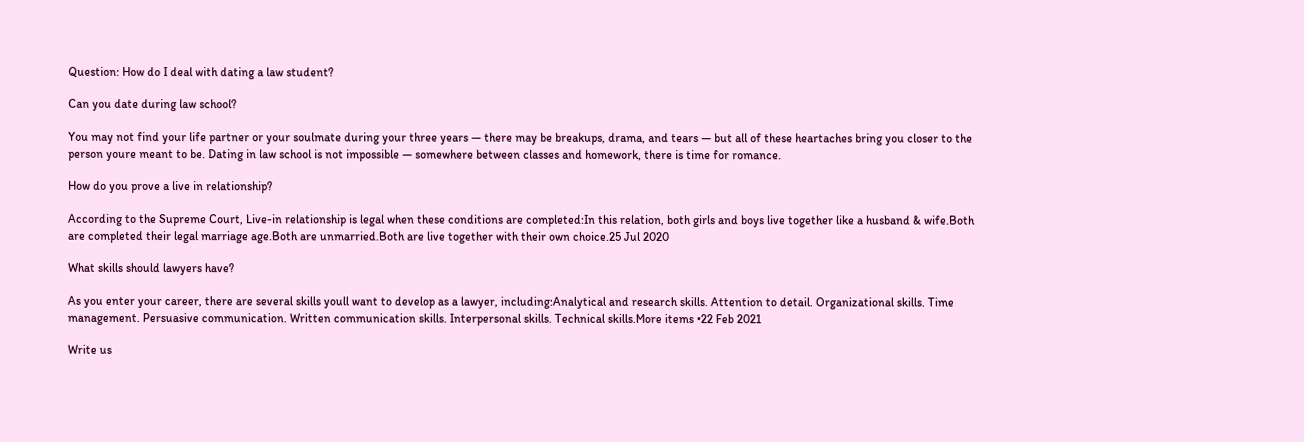Question: How do I deal with dating a law student?

Can you date during law school?

You may not find your life partner or your soulmate during your three years — there may be breakups, drama, and tears — but all of these heartaches bring you closer to the person youre meant to be. Dating in law school is not impossible — somewhere between classes and homework, there is time for romance.

How do you prove a live in relationship?

According to the Supreme Court, Live-in relationship is legal when these conditions are completed:In this relation, both girls and boys live together like a husband & wife.Both are completed their legal marriage age.Both are unmarried.Both are live together with their own choice.25 Jul 2020

What skills should lawyers have?

As you enter your career, there are several skills youll want to develop as a lawyer, including:Analytical and research skills. Attention to detail. Organizational skills. Time management. Persuasive communication. Written communication skills. Interpersonal skills. Technical skills.More items •22 Feb 2021

Write us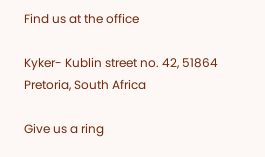Find us at the office

Kyker- Kublin street no. 42, 51864 Pretoria, South Africa

Give us a ring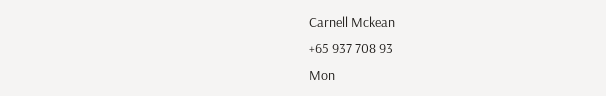Carnell Mckean
+65 937 708 93
Mon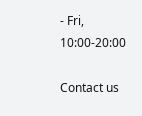- Fri, 10:00-20:00

Contact us